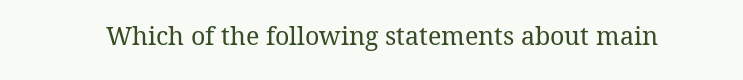Which of the following statements about main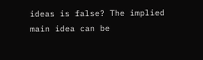ideas is false? The implied main idea can be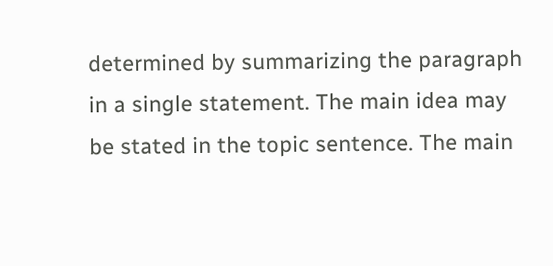determined by summarizing the paragraph in a single statement. The main idea may be stated in the topic sentence. The main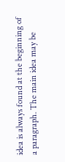idea is always found at the beginning of a paragraph. The main idea may be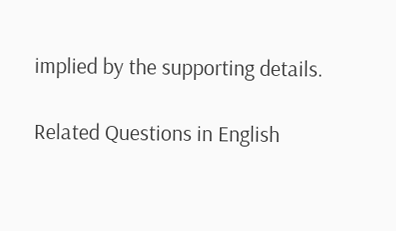implied by the supporting details.

Related Questions in English